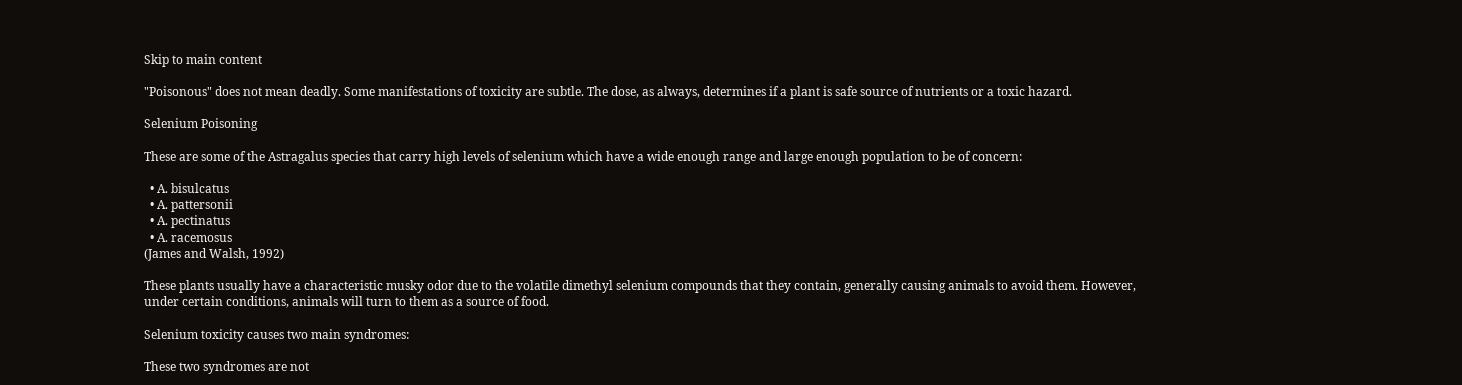Skip to main content

"Poisonous" does not mean deadly. Some manifestations of toxicity are subtle. The dose, as always, determines if a plant is safe source of nutrients or a toxic hazard.

Selenium Poisoning

These are some of the Astragalus species that carry high levels of selenium which have a wide enough range and large enough population to be of concern:

  • A. bisulcatus
  • A. pattersonii
  • A. pectinatus
  • A. racemosus
(James and Walsh, 1992)

These plants usually have a characteristic musky odor due to the volatile dimethyl selenium compounds that they contain, generally causing animals to avoid them. However, under certain conditions, animals will turn to them as a source of food.

Selenium toxicity causes two main syndromes:

These two syndromes are not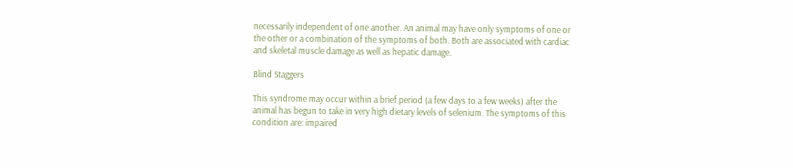necessarily independent of one another. An animal may have only symptoms of one or the other or a combination of the symptoms of both. Both are associated with cardiac and skeletal muscle damage as well as hepatic damage.

Blind Staggers

This syndrome may occur within a brief period (a few days to a few weeks) after the animal has begun to take in very high dietary levels of selenium. The symptoms of this condition are: impaired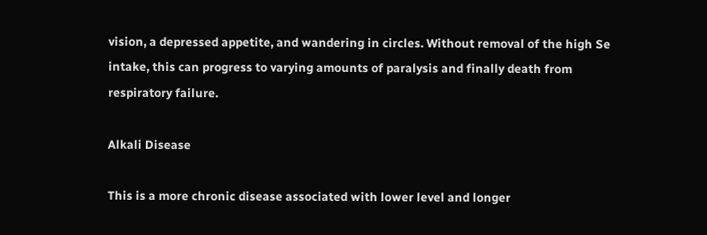vision, a depressed appetite, and wandering in circles. Without removal of the high Se intake, this can progress to varying amounts of paralysis and finally death from respiratory failure.

Alkali Disease

This is a more chronic disease associated with lower level and longer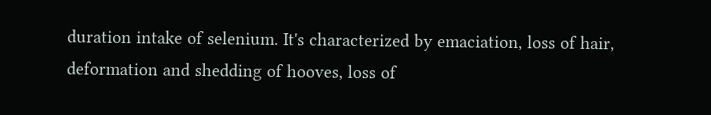duration intake of selenium. It's characterized by emaciation, loss of hair, deformation and shedding of hooves, loss of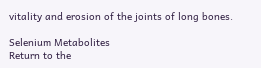vitality and erosion of the joints of long bones.

Selenium Metabolites
Return to the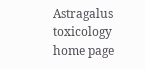Astragalus toxicology home page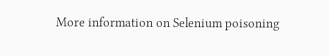More information on Selenium poisoning